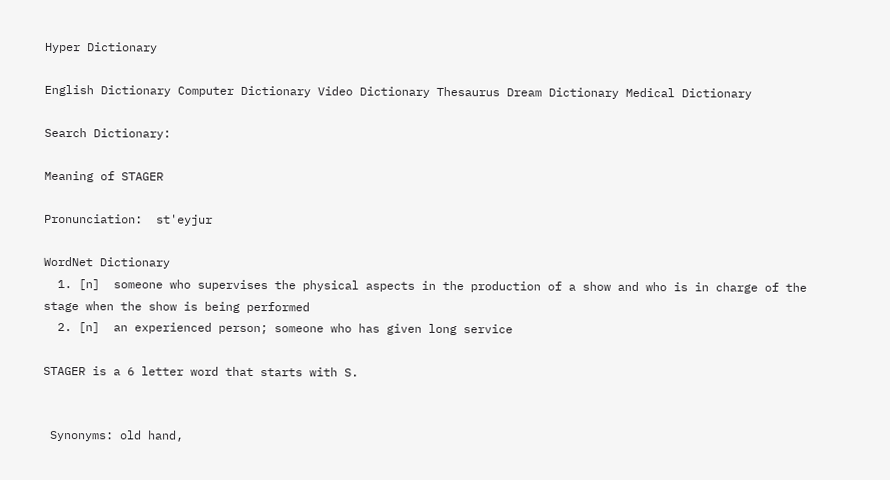Hyper Dictionary

English Dictionary Computer Dictionary Video Dictionary Thesaurus Dream Dictionary Medical Dictionary

Search Dictionary:

Meaning of STAGER

Pronunciation:  st'eyjur

WordNet Dictionary
  1. [n]  someone who supervises the physical aspects in the production of a show and who is in charge of the stage when the show is being performed
  2. [n]  an experienced person; someone who has given long service

STAGER is a 6 letter word that starts with S.


 Synonyms: old hand,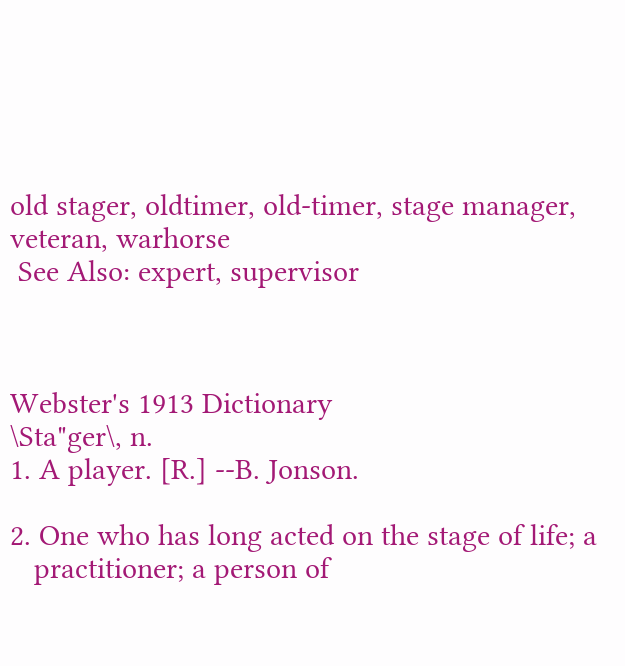old stager, oldtimer, old-timer, stage manager, veteran, warhorse
 See Also: expert, supervisor



Webster's 1913 Dictionary
\Sta"ger\, n.
1. A player. [R.] --B. Jonson.

2. One who has long acted on the stage of life; a
   practitioner; a person of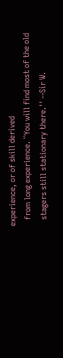experience, or of skill derived
   from long experience. ``You will find most of the old
   stagers still stationary there.'' --Sir W.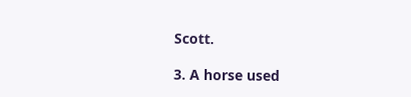Scott.

3. A horse used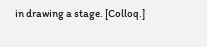in drawing a stage. [Colloq.]